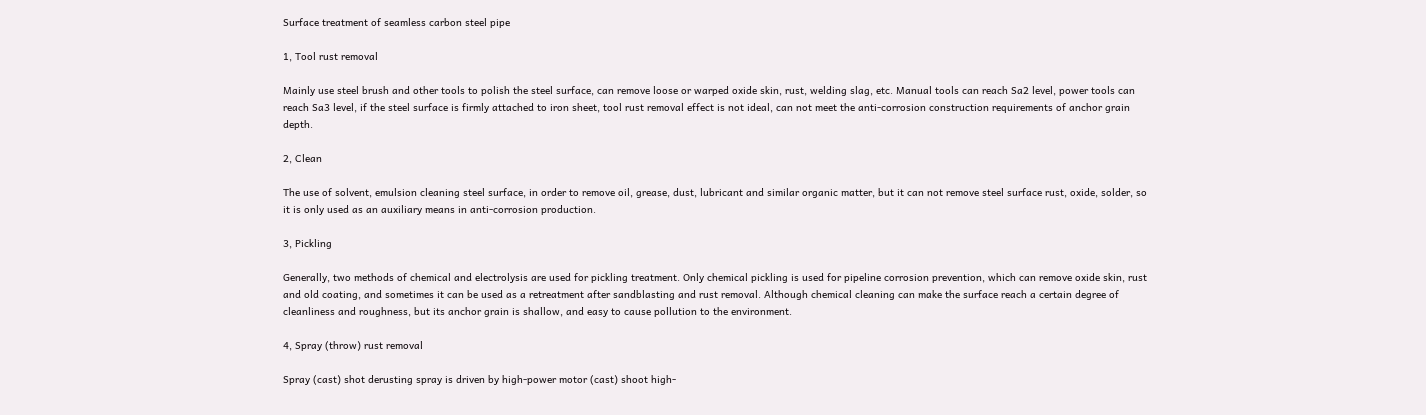Surface treatment of seamless carbon steel pipe

1, Tool rust removal

Mainly use steel brush and other tools to polish the steel surface, can remove loose or warped oxide skin, rust, welding slag, etc. Manual tools can reach Sa2 level, power tools can reach Sa3 level, if the steel surface is firmly attached to iron sheet, tool rust removal effect is not ideal, can not meet the anti-corrosion construction requirements of anchor grain depth.

2, Clean

The use of solvent, emulsion cleaning steel surface, in order to remove oil, grease, dust, lubricant and similar organic matter, but it can not remove steel surface rust, oxide, solder, so it is only used as an auxiliary means in anti-corrosion production.

3, Pickling

Generally, two methods of chemical and electrolysis are used for pickling treatment. Only chemical pickling is used for pipeline corrosion prevention, which can remove oxide skin, rust and old coating, and sometimes it can be used as a retreatment after sandblasting and rust removal. Although chemical cleaning can make the surface reach a certain degree of cleanliness and roughness, but its anchor grain is shallow, and easy to cause pollution to the environment.

4, Spray (throw) rust removal

Spray (cast) shot derusting spray is driven by high-power motor (cast) shoot high-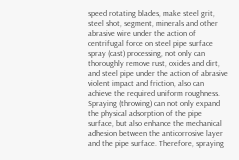speed rotating blades, make steel grit, steel shot, segment, minerals and other abrasive wire under the action of centrifugal force on steel pipe surface spray (cast) processing, not only can thoroughly remove rust, oxides and dirt, and steel pipe under the action of abrasive violent impact and friction, also can achieve the required uniform roughness.
Spraying (throwing) can not only expand the physical adsorption of the pipe surface, but also enhance the mechanical adhesion between the anticorrosive layer and the pipe surface. Therefore, spraying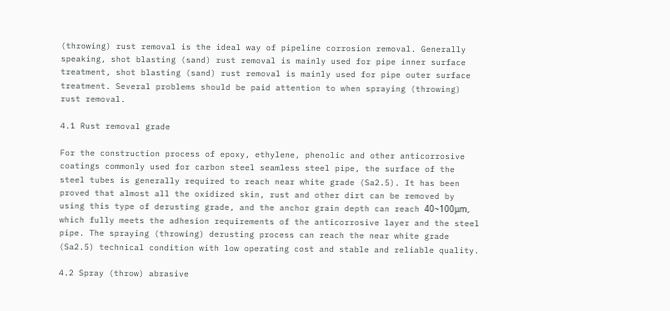(throwing) rust removal is the ideal way of pipeline corrosion removal. Generally speaking, shot blasting (sand) rust removal is mainly used for pipe inner surface treatment, shot blasting (sand) rust removal is mainly used for pipe outer surface treatment. Several problems should be paid attention to when spraying (throwing) rust removal.

4.1 Rust removal grade

For the construction process of epoxy, ethylene, phenolic and other anticorrosive coatings commonly used for carbon steel seamless steel pipe, the surface of the steel tubes is generally required to reach near white grade (Sa2.5). It has been proved that almost all the oxidized skin, rust and other dirt can be removed by using this type of derusting grade, and the anchor grain depth can reach 40~100μm, which fully meets the adhesion requirements of the anticorrosive layer and the steel pipe. The spraying (throwing) derusting process can reach the near white grade (Sa2.5) technical condition with low operating cost and stable and reliable quality.

4.2 Spray (throw) abrasive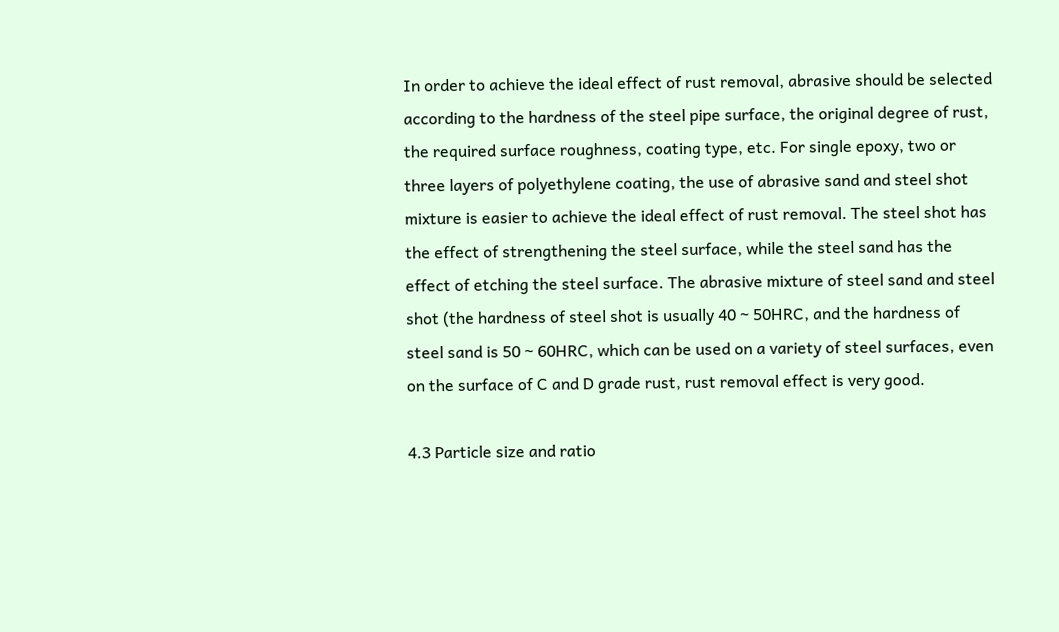In order to achieve the ideal effect of rust removal, abrasive should be selected according to the hardness of the steel pipe surface, the original degree of rust, the required surface roughness, coating type, etc. For single epoxy, two or three layers of polyethylene coating, the use of abrasive sand and steel shot mixture is easier to achieve the ideal effect of rust removal. The steel shot has the effect of strengthening the steel surface, while the steel sand has the effect of etching the steel surface. The abrasive mixture of steel sand and steel shot (the hardness of steel shot is usually 40 ~ 50HRC, and the hardness of steel sand is 50 ~ 60HRC, which can be used on a variety of steel surfaces, even on the surface of C and D grade rust, rust removal effect is very good.

4.3 Particle size and ratio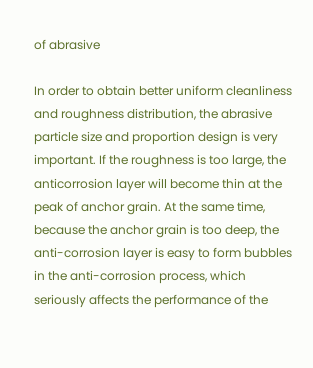of abrasive

In order to obtain better uniform cleanliness and roughness distribution, the abrasive particle size and proportion design is very important. If the roughness is too large, the anticorrosion layer will become thin at the peak of anchor grain. At the same time, because the anchor grain is too deep, the anti-corrosion layer is easy to form bubbles in the anti-corrosion process, which seriously affects the performance of the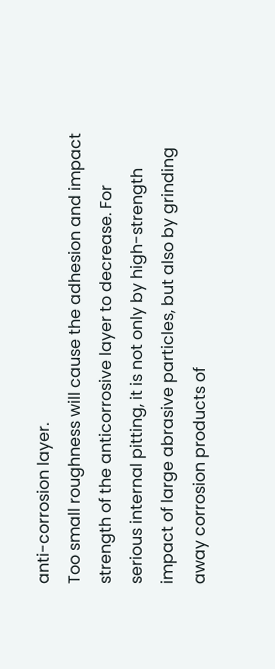anti-corrosion layer.
Too small roughness will cause the adhesion and impact strength of the anticorrosive layer to decrease. For serious internal pitting, it is not only by high-strength impact of large abrasive particles, but also by grinding away corrosion products of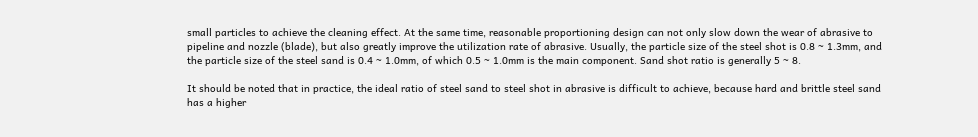small particles to achieve the cleaning effect. At the same time, reasonable proportioning design can not only slow down the wear of abrasive to pipeline and nozzle (blade), but also greatly improve the utilization rate of abrasive. Usually, the particle size of the steel shot is 0.8 ~ 1.3mm, and the particle size of the steel sand is 0.4 ~ 1.0mm, of which 0.5 ~ 1.0mm is the main component. Sand shot ratio is generally 5 ~ 8.

It should be noted that in practice, the ideal ratio of steel sand to steel shot in abrasive is difficult to achieve, because hard and brittle steel sand has a higher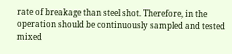rate of breakage than steel shot. Therefore, in the operation should be continuously sampled and tested mixed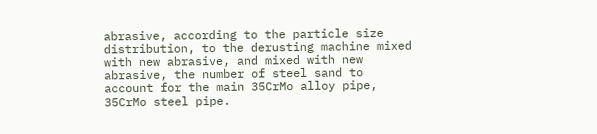abrasive, according to the particle size distribution, to the derusting machine mixed with new abrasive, and mixed with new abrasive, the number of steel sand to account for the main 35CrMo alloy pipe, 35CrMo steel pipe.